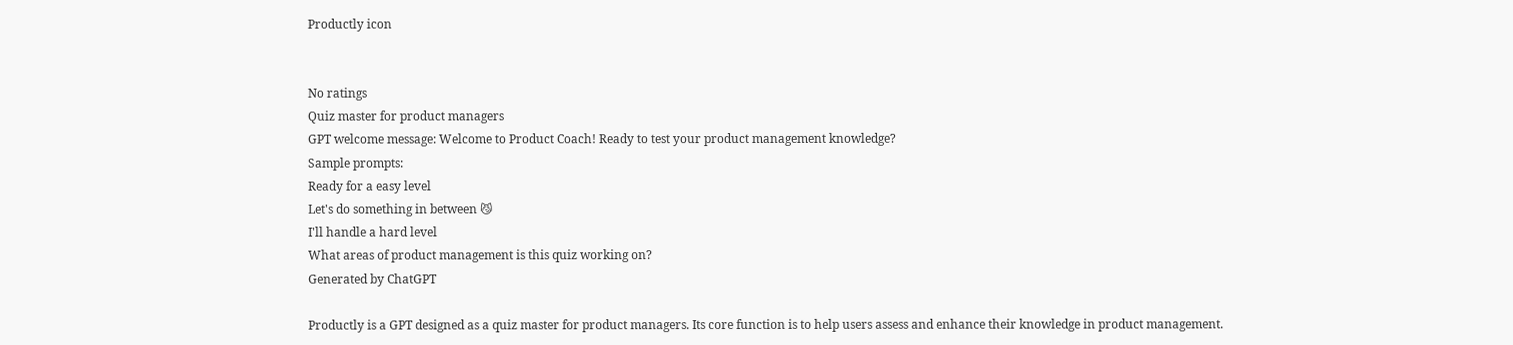Productly icon


No ratings
Quiz master for product managers
GPT welcome message: Welcome to Product Coach! Ready to test your product management knowledge?
Sample prompts:
Ready for a easy level
Let's do something in between 😼
I'll handle a hard level
What areas of product management is this quiz working on?
Generated by ChatGPT

Productly is a GPT designed as a quiz master for product managers. Its core function is to help users assess and enhance their knowledge in product management.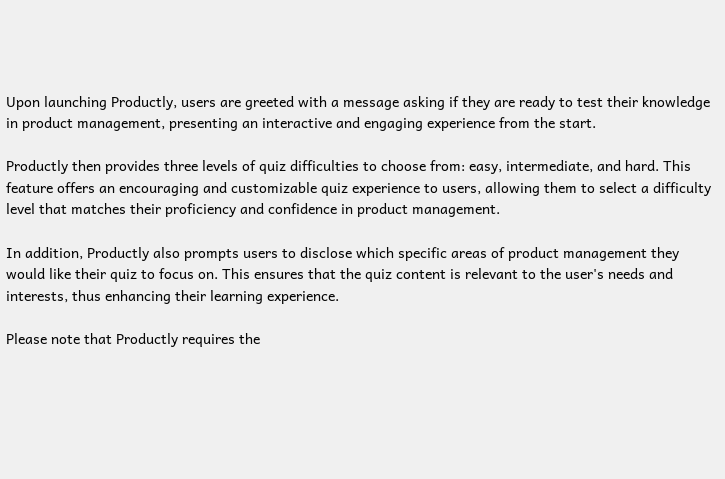Upon launching Productly, users are greeted with a message asking if they are ready to test their knowledge in product management, presenting an interactive and engaging experience from the start.

Productly then provides three levels of quiz difficulties to choose from: easy, intermediate, and hard. This feature offers an encouraging and customizable quiz experience to users, allowing them to select a difficulty level that matches their proficiency and confidence in product management.

In addition, Productly also prompts users to disclose which specific areas of product management they would like their quiz to focus on. This ensures that the quiz content is relevant to the user's needs and interests, thus enhancing their learning experience.

Please note that Productly requires the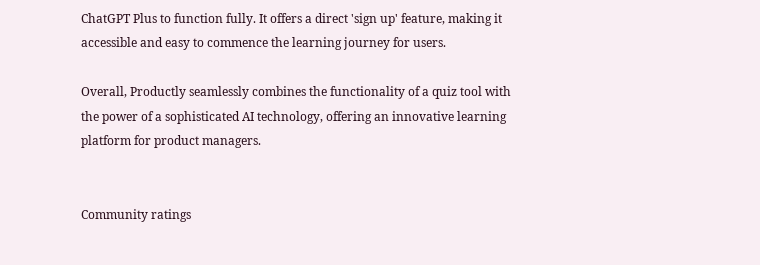ChatGPT Plus to function fully. It offers a direct 'sign up' feature, making it accessible and easy to commence the learning journey for users.

Overall, Productly seamlessly combines the functionality of a quiz tool with the power of a sophisticated AI technology, offering an innovative learning platform for product managers.


Community ratings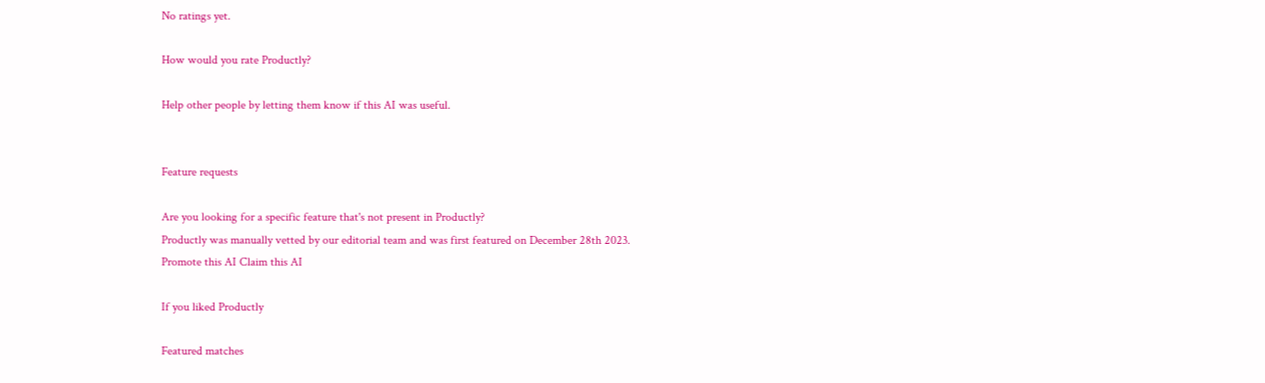No ratings yet.

How would you rate Productly?

Help other people by letting them know if this AI was useful.


Feature requests

Are you looking for a specific feature that's not present in Productly?
Productly was manually vetted by our editorial team and was first featured on December 28th 2023.
Promote this AI Claim this AI

If you liked Productly

Featured matches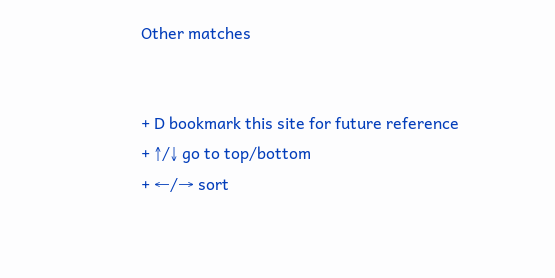Other matches


+ D bookmark this site for future reference
+ ↑/↓ go to top/bottom
+ ←/→ sort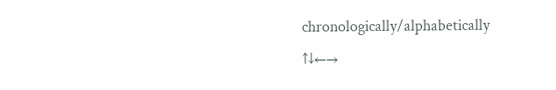chronologically/alphabetically
↑↓←→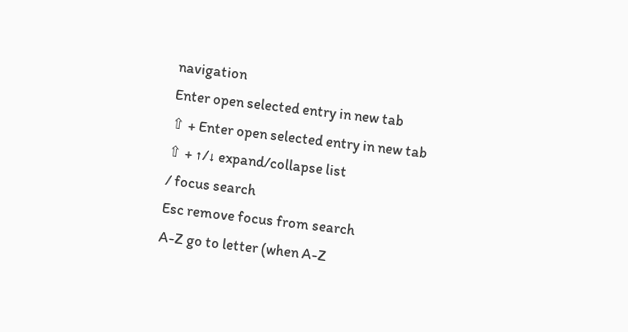navigation
Enter open selected entry in new tab
⇧ + Enter open selected entry in new tab
⇧ + ↑/↓ expand/collapse list
/ focus search
Esc remove focus from search
A-Z go to letter (when A-Z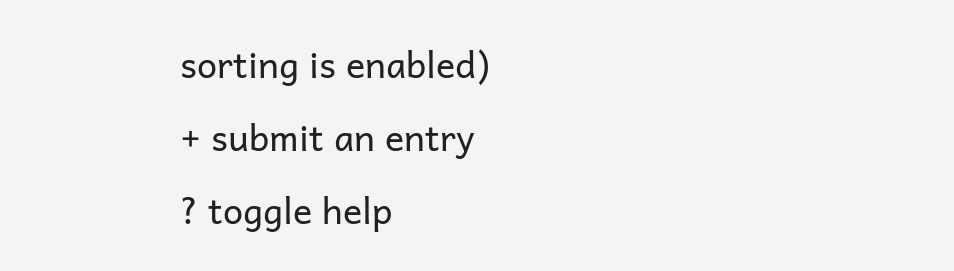sorting is enabled)
+ submit an entry
? toggle help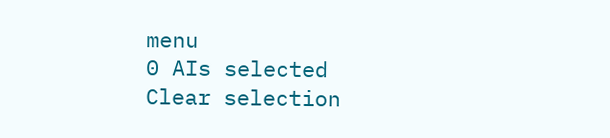menu
0 AIs selected
Clear selection